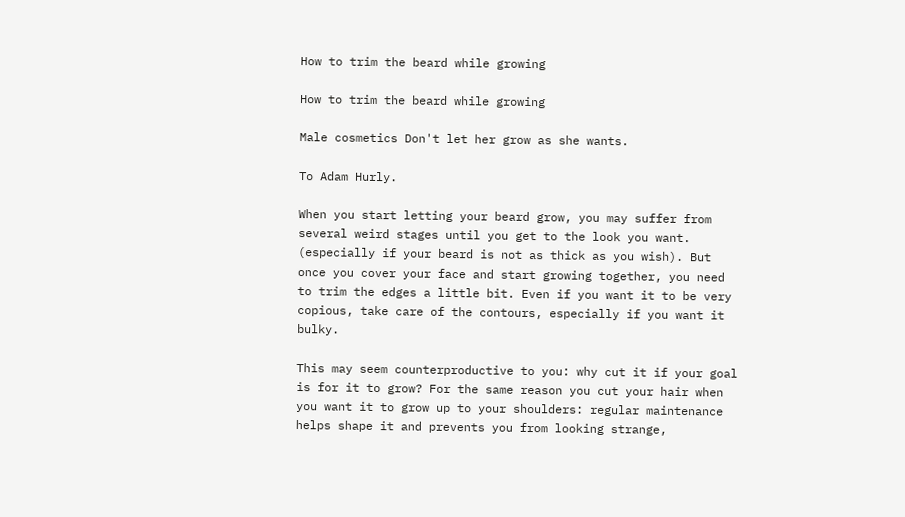How to trim the beard while growing

How to trim the beard while growing

Male cosmetics Don't let her grow as she wants.

To Adam Hurly.

When you start letting your beard grow, you may suffer from several weird stages until you get to the look you want. (especially if your beard is not as thick as you wish). But once you cover your face and start growing together, you need to trim the edges a little bit. Even if you want it to be very copious, take care of the contours, especially if you want it bulky.

This may seem counterproductive to you: why cut it if your goal is for it to grow? For the same reason you cut your hair when you want it to grow up to your shoulders: regular maintenance helps shape it and prevents you from looking strange,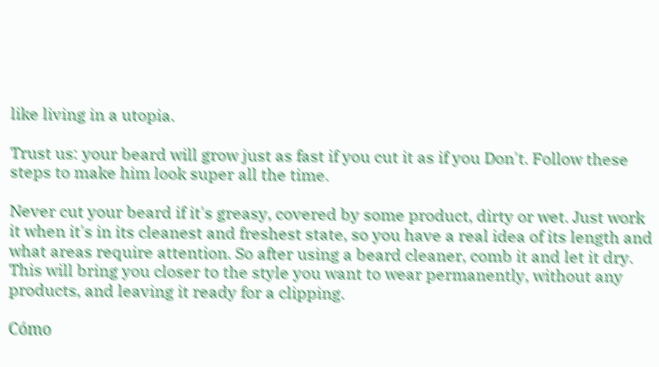like living in a utopia.

Trust us: your beard will grow just as fast if you cut it as if you Don't. Follow these steps to make him look super all the time.

Never cut your beard if it's greasy, covered by some product, dirty or wet. Just work it when it's in its cleanest and freshest state, so you have a real idea of its length and what areas require attention. So after using a beard cleaner, comb it and let it dry. This will bring you closer to the style you want to wear permanently, without any products, and leaving it ready for a clipping.

Cómo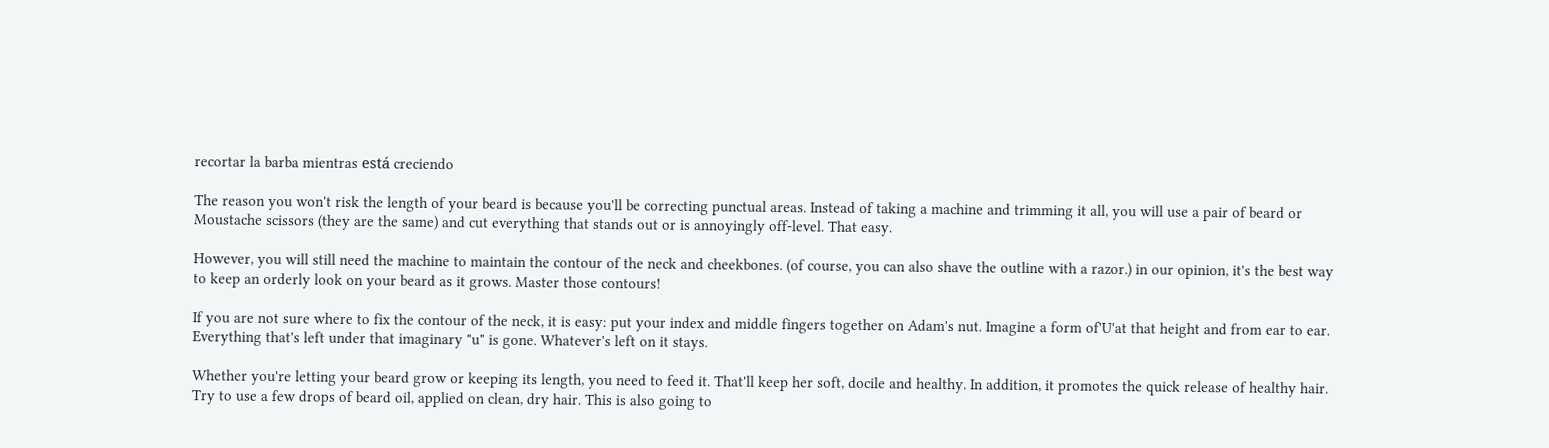recortar la barba mientras está creciendo

The reason you won't risk the length of your beard is because you'll be correcting punctual areas. Instead of taking a machine and trimming it all, you will use a pair of beard or Moustache scissors (they are the same) and cut everything that stands out or is annoyingly off-level. That easy.

However, you will still need the machine to maintain the contour of the neck and cheekbones. (of course, you can also shave the outline with a razor.) in our opinion, it's the best way to keep an orderly look on your beard as it grows. Master those contours!

If you are not sure where to fix the contour of the neck, it is easy: put your index and middle fingers together on Adam's nut. Imagine a form of'U'at that height and from ear to ear. Everything that's left under that imaginary "u" is gone. Whatever's left on it stays.

Whether you're letting your beard grow or keeping its length, you need to feed it. That'll keep her soft, docile and healthy. In addition, it promotes the quick release of healthy hair. Try to use a few drops of beard oil, applied on clean, dry hair. This is also going to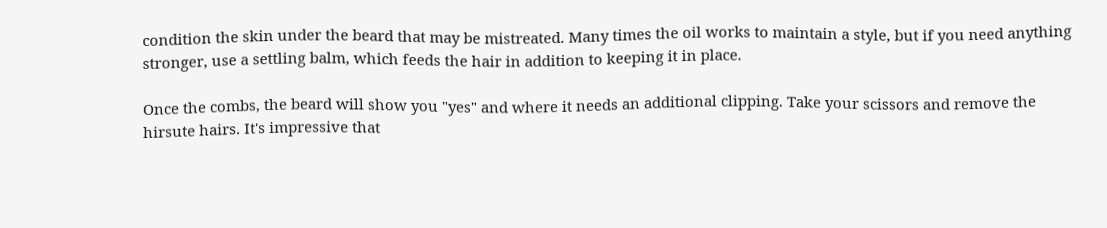condition the skin under the beard that may be mistreated. Many times the oil works to maintain a style, but if you need anything stronger, use a settling balm, which feeds the hair in addition to keeping it in place.

Once the combs, the beard will show you "yes" and where it needs an additional clipping. Take your scissors and remove the hirsute hairs. It's impressive that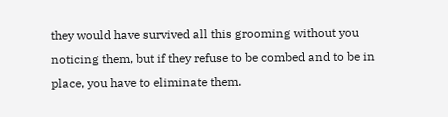they would have survived all this grooming without you noticing them, but if they refuse to be combed and to be in place, you have to eliminate them.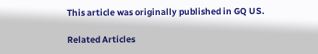This article was originally published in GQ US.

Related Articles